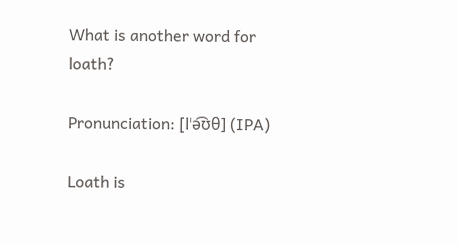What is another word for loath?

Pronunciation: [lˈə͡ʊθ] (IPA)

Loath is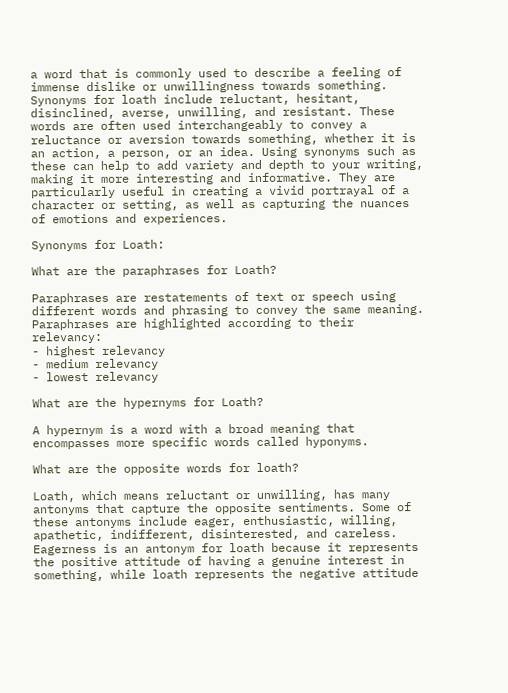a word that is commonly used to describe a feeling of immense dislike or unwillingness towards something. Synonyms for loath include reluctant, hesitant, disinclined, averse, unwilling, and resistant. These words are often used interchangeably to convey a reluctance or aversion towards something, whether it is an action, a person, or an idea. Using synonyms such as these can help to add variety and depth to your writing, making it more interesting and informative. They are particularly useful in creating a vivid portrayal of a character or setting, as well as capturing the nuances of emotions and experiences.

Synonyms for Loath:

What are the paraphrases for Loath?

Paraphrases are restatements of text or speech using different words and phrasing to convey the same meaning.
Paraphrases are highlighted according to their relevancy:
- highest relevancy
- medium relevancy
- lowest relevancy

What are the hypernyms for Loath?

A hypernym is a word with a broad meaning that encompasses more specific words called hyponyms.

What are the opposite words for loath?

Loath, which means reluctant or unwilling, has many antonyms that capture the opposite sentiments. Some of these antonyms include eager, enthusiastic, willing, apathetic, indifferent, disinterested, and careless. Eagerness is an antonym for loath because it represents the positive attitude of having a genuine interest in something, while loath represents the negative attitude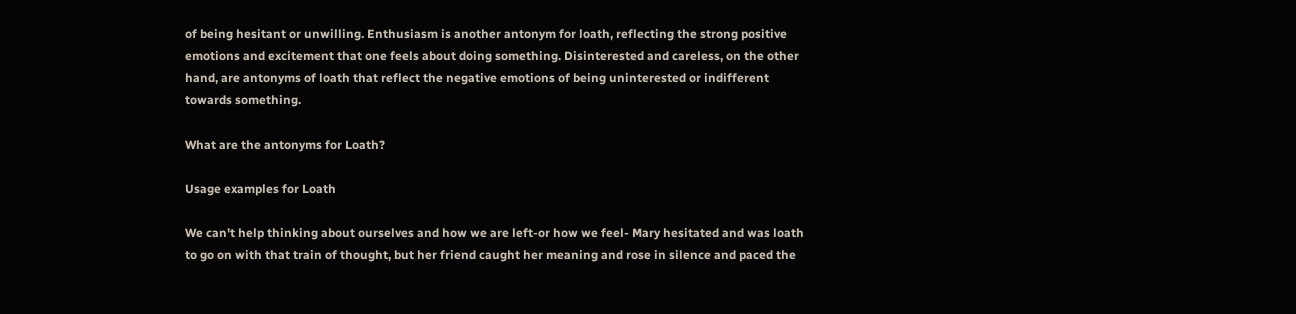of being hesitant or unwilling. Enthusiasm is another antonym for loath, reflecting the strong positive emotions and excitement that one feels about doing something. Disinterested and careless, on the other hand, are antonyms of loath that reflect the negative emotions of being uninterested or indifferent towards something.

What are the antonyms for Loath?

Usage examples for Loath

We can't help thinking about ourselves and how we are left-or how we feel- Mary hesitated and was loath to go on with that train of thought, but her friend caught her meaning and rose in silence and paced the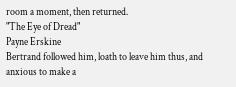room a moment, then returned.
"The Eye of Dread"
Payne Erskine
Bertrand followed him, loath to leave him thus, and anxious to make a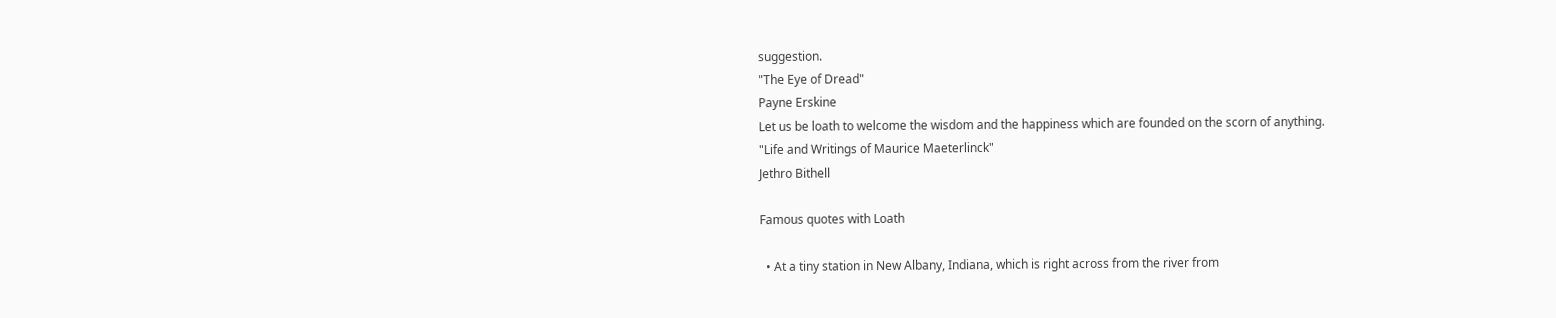suggestion.
"The Eye of Dread"
Payne Erskine
Let us be loath to welcome the wisdom and the happiness which are founded on the scorn of anything.
"Life and Writings of Maurice Maeterlinck"
Jethro Bithell

Famous quotes with Loath

  • At a tiny station in New Albany, Indiana, which is right across from the river from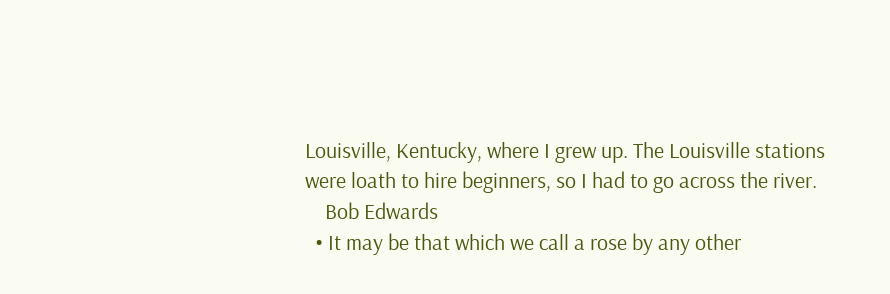Louisville, Kentucky, where I grew up. The Louisville stations were loath to hire beginners, so I had to go across the river.
    Bob Edwards
  • It may be that which we call a rose by any other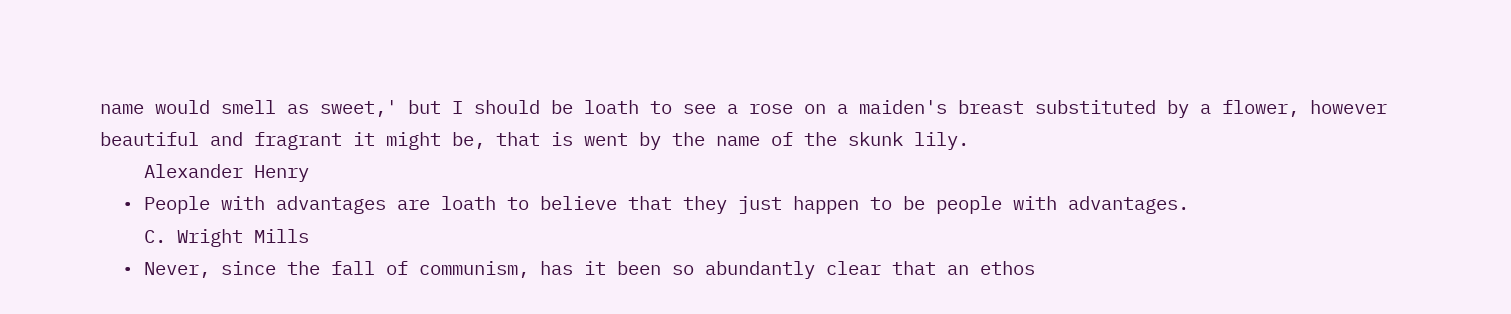name would smell as sweet,' but I should be loath to see a rose on a maiden's breast substituted by a flower, however beautiful and fragrant it might be, that is went by the name of the skunk lily.
    Alexander Henry
  • People with advantages are loath to believe that they just happen to be people with advantages.
    C. Wright Mills
  • Never, since the fall of communism, has it been so abundantly clear that an ethos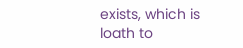exists, which is loath to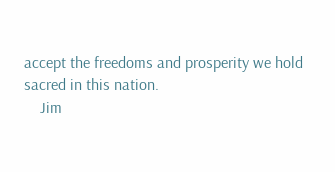accept the freedoms and prosperity we hold sacred in this nation.
    Jim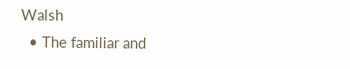Walsh
  • The familiar and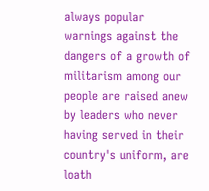always popular warnings against the dangers of a growth of militarism among our people are raised anew by leaders who never having served in their country's uniform, are loath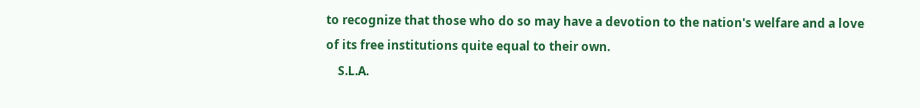to recognize that those who do so may have a devotion to the nation's welfare and a love of its free institutions quite equal to their own.
    S.L.A.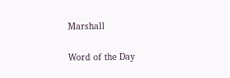Marshall

Word of the Day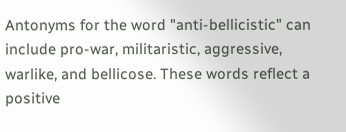Antonyms for the word "anti-bellicistic" can include pro-war, militaristic, aggressive, warlike, and bellicose. These words reflect a positive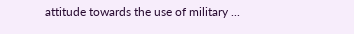attitude towards the use of military ...